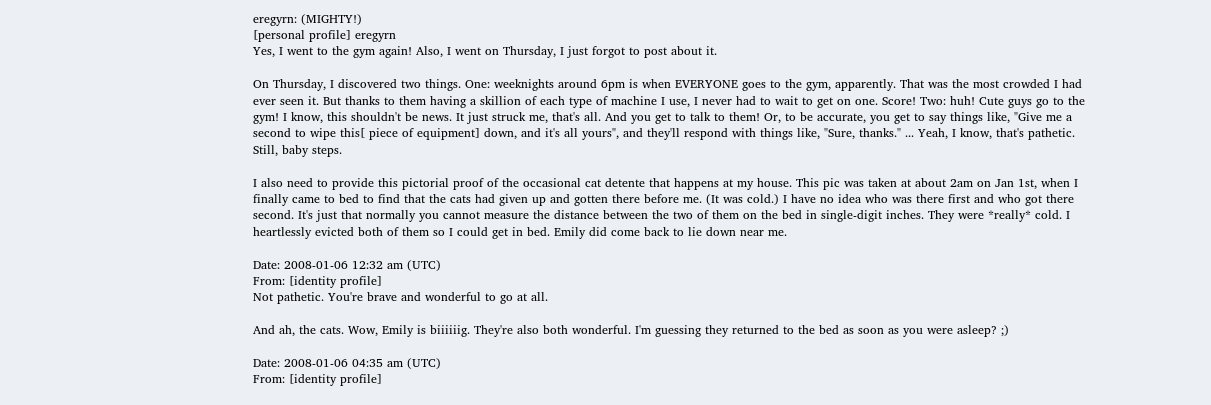eregyrn: (MIGHTY!)
[personal profile] eregyrn
Yes, I went to the gym again! Also, I went on Thursday, I just forgot to post about it.

On Thursday, I discovered two things. One: weeknights around 6pm is when EVERYONE goes to the gym, apparently. That was the most crowded I had ever seen it. But thanks to them having a skillion of each type of machine I use, I never had to wait to get on one. Score! Two: huh! Cute guys go to the gym! I know, this shouldn't be news. It just struck me, that's all. And you get to talk to them! Or, to be accurate, you get to say things like, "Give me a second to wipe this[ piece of equipment] down, and it's all yours", and they'll respond with things like, "Sure, thanks." ... Yeah, I know, that's pathetic. Still, baby steps.

I also need to provide this pictorial proof of the occasional cat detente that happens at my house. This pic was taken at about 2am on Jan 1st, when I finally came to bed to find that the cats had given up and gotten there before me. (It was cold.) I have no idea who was there first and who got there second. It's just that normally you cannot measure the distance between the two of them on the bed in single-digit inches. They were *really* cold. I heartlessly evicted both of them so I could get in bed. Emily did come back to lie down near me.

Date: 2008-01-06 12:32 am (UTC)
From: [identity profile]
Not pathetic. You're brave and wonderful to go at all.

And ah, the cats. Wow, Emily is biiiiiig. They're also both wonderful. I'm guessing they returned to the bed as soon as you were asleep? ;)

Date: 2008-01-06 04:35 am (UTC)
From: [identity profile]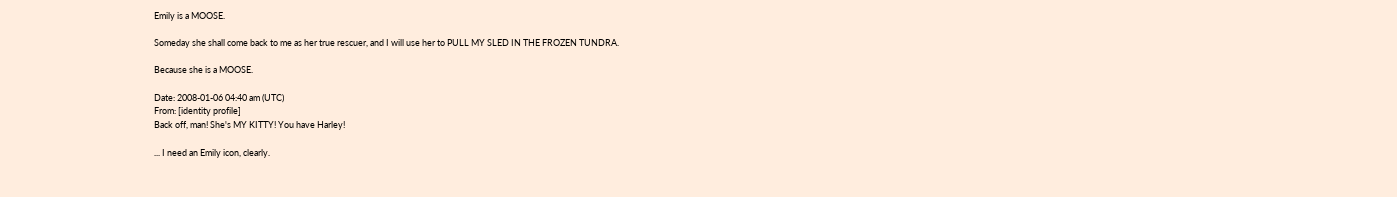Emily is a MOOSE.

Someday she shall come back to me as her true rescuer, and I will use her to PULL MY SLED IN THE FROZEN TUNDRA.

Because she is a MOOSE.

Date: 2008-01-06 04:40 am (UTC)
From: [identity profile]
Back off, man! She's MY KITTY! You have Harley!

... I need an Emily icon, clearly.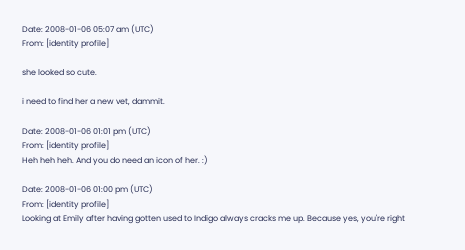Date: 2008-01-06 05:07 am (UTC)
From: [identity profile]

she looked so cute.

i need to find her a new vet, dammit.

Date: 2008-01-06 01:01 pm (UTC)
From: [identity profile]
Heh heh heh. And you do need an icon of her. :)

Date: 2008-01-06 01:00 pm (UTC)
From: [identity profile]
Looking at Emily after having gotten used to Indigo always cracks me up. Because yes, you're right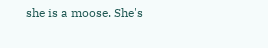she is a moose. She's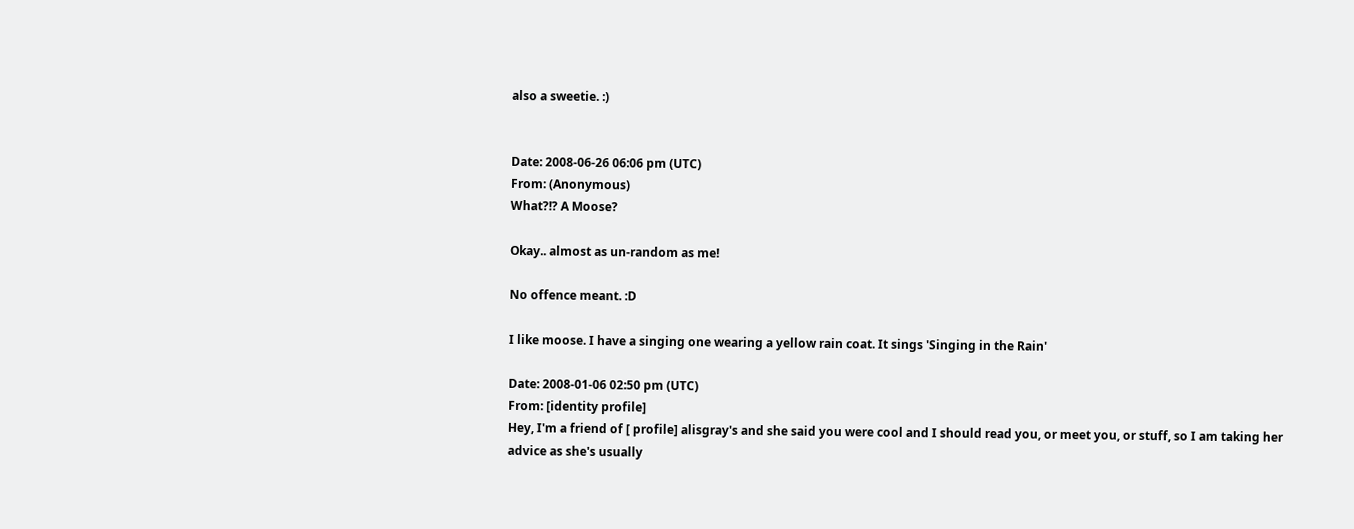also a sweetie. :)


Date: 2008-06-26 06:06 pm (UTC)
From: (Anonymous)
What?!? A Moose?

Okay.. almost as un-random as me!

No offence meant. :D

I like moose. I have a singing one wearing a yellow rain coat. It sings 'Singing in the Rain'

Date: 2008-01-06 02:50 pm (UTC)
From: [identity profile]
Hey, I'm a friend of [ profile] alisgray's and she said you were cool and I should read you, or meet you, or stuff, so I am taking her advice as she's usually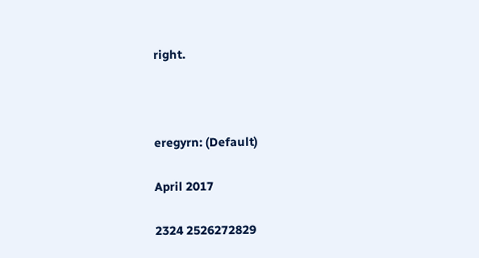right.



eregyrn: (Default)

April 2017

2324 2526272829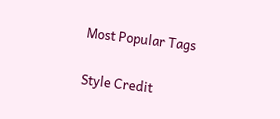Most Popular Tags

Style Credit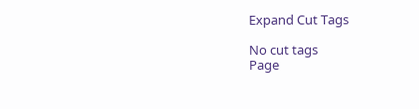Expand Cut Tags

No cut tags
Page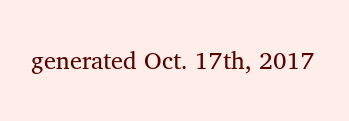generated Oct. 17th, 2017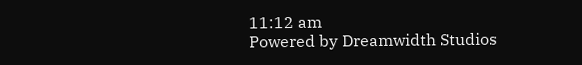11:12 am
Powered by Dreamwidth Studios